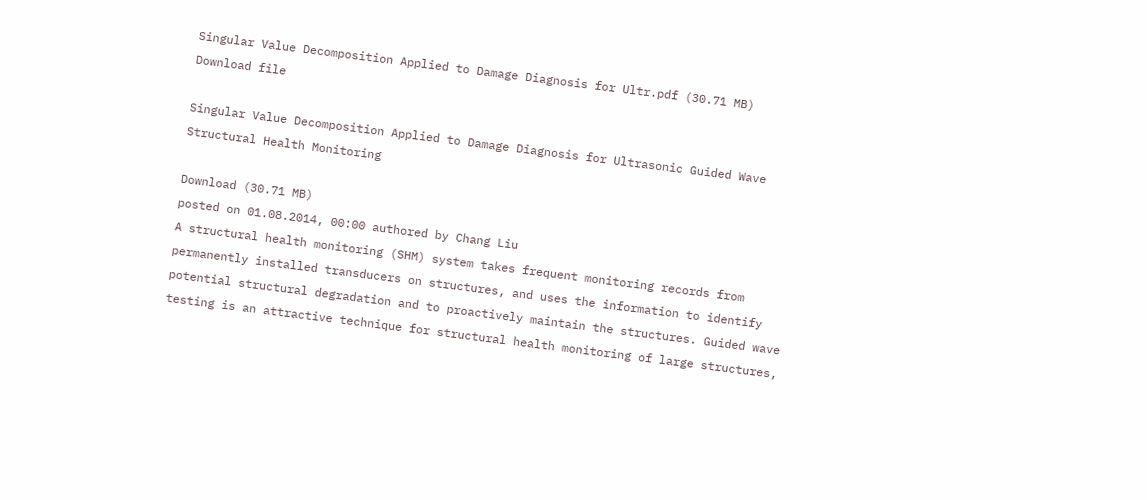Singular Value Decomposition Applied to Damage Diagnosis for Ultr.pdf (30.71 MB)
Download file

Singular Value Decomposition Applied to Damage Diagnosis for Ultrasonic Guided Wave Structural Health Monitoring

Download (30.71 MB)
posted on 01.08.2014, 00:00 authored by Chang Liu
A structural health monitoring (SHM) system takes frequent monitoring records from permanently installed transducers on structures, and uses the information to identify potential structural degradation and to proactively maintain the structures. Guided wave testing is an attractive technique for structural health monitoring of large structures,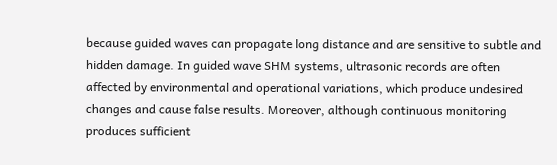because guided waves can propagate long distance and are sensitive to subtle and hidden damage. In guided wave SHM systems, ultrasonic records are often affected by environmental and operational variations, which produce undesired changes and cause false results. Moreover, although continuous monitoring produces sufficient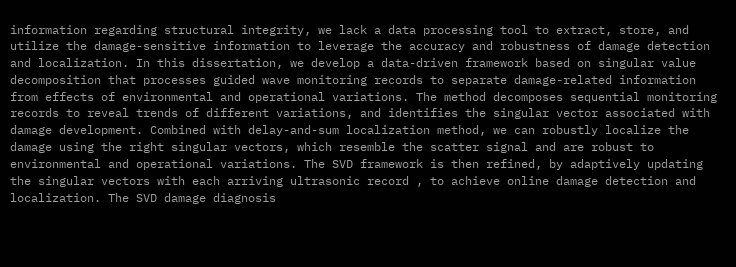information regarding structural integrity, we lack a data processing tool to extract, store, and utilize the damage-sensitive information to leverage the accuracy and robustness of damage detection and localization. In this dissertation, we develop a data-driven framework based on singular value decomposition that processes guided wave monitoring records to separate damage-related information from effects of environmental and operational variations. The method decomposes sequential monitoring records to reveal trends of different variations, and identifies the singular vector associated with damage development. Combined with delay-and-sum localization method, we can robustly localize the damage using the right singular vectors, which resemble the scatter signal and are robust to environmental and operational variations. The SVD framework is then refined, by adaptively updating the singular vectors with each arriving ultrasonic record , to achieve online damage detection and localization. The SVD damage diagnosis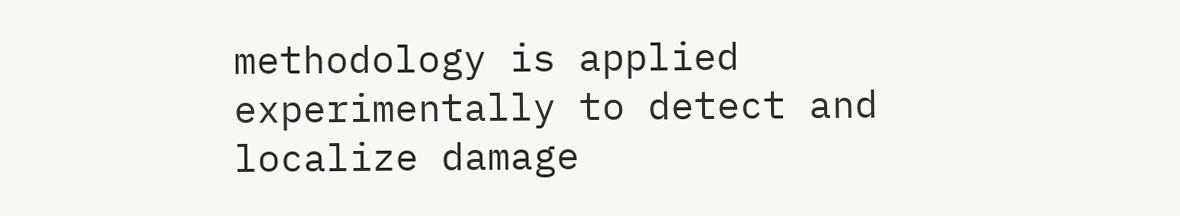methodology is applied experimentally to detect and localize damage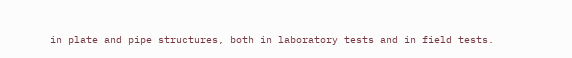in plate and pipe structures, both in laboratory tests and in field tests.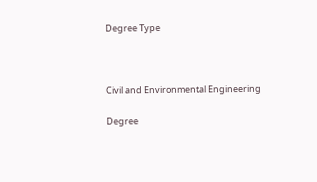Degree Type



Civil and Environmental Engineering

Degree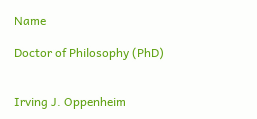Name

Doctor of Philosophy (PhD)


Irving J. Oppenheim